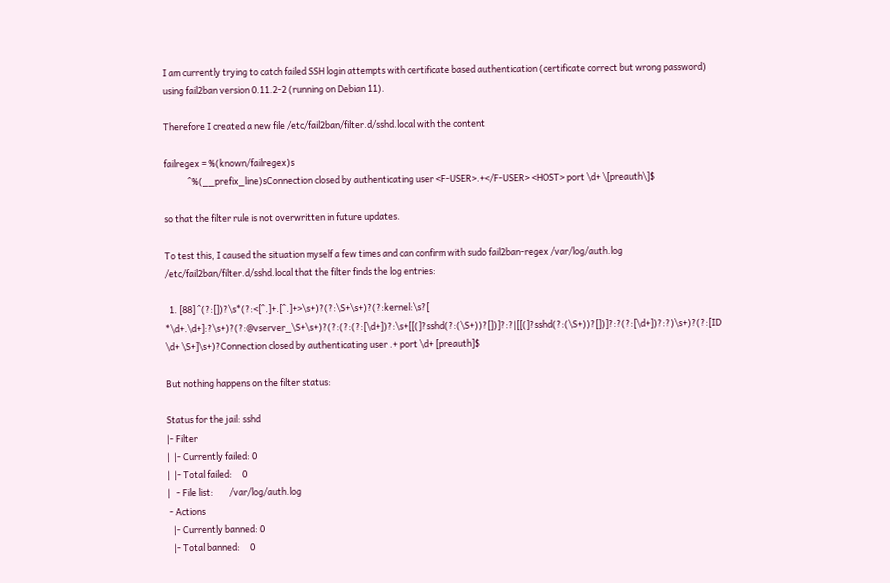I am currently trying to catch failed SSH login attempts with certificate based authentication (certificate correct but wrong password) using fail2ban version 0.11.2-2 (running on Debian 11).

Therefore I created a new file /etc/fail2ban/filter.d/sshd.local with the content

failregex = %(known/failregex)s
            ^%(__prefix_line)sConnection closed by authenticating user <F-USER>.+</F-USER> <HOST> port \d+ \[preauth\]$

so that the filter rule is not overwritten in future updates.

To test this, I caused the situation myself a few times and can confirm with sudo fail2ban-regex /var/log/auth.log /etc/fail2ban/filter.d/sshd.local that the filter finds the log entries:

  1. [88] ^(?:[])?\s*(?:<[^.]+.[^.]+>\s+)?(?:\S+\s+)?(?:kernel:\s?[ *\d+.\d+]:?\s+)?(?:@vserver_\S+\s+)?(?:(?:(?:[\d+])?:\s+[[(]?sshd(?:(\S+))?[])]?:?|[[(]?sshd(?:(\S+))?[])]?:?(?:[\d+])?:?)\s+)?(?:[ID \d+ \S+]\s+)?Connection closed by authenticating user .+ port \d+ [preauth]$

But nothing happens on the filter status:

Status for the jail: sshd
|- Filter
|  |- Currently failed: 0
|  |- Total failed:     0
|   - File list:        /var/log/auth.log
 - Actions
   |- Currently banned: 0
   |- Total banned:     0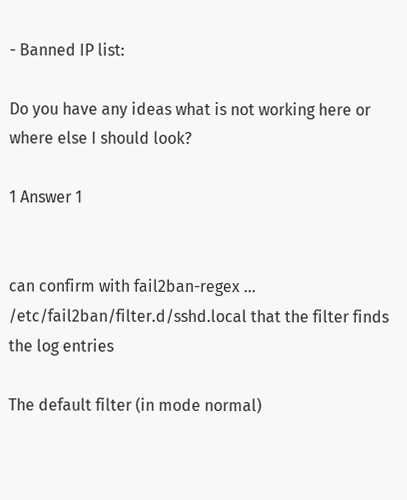- Banned IP list:

Do you have any ideas what is not working here or where else I should look?

1 Answer 1


can confirm with fail2ban-regex ... /etc/fail2ban/filter.d/sshd.local that the filter finds the log entries

The default filter (in mode normal)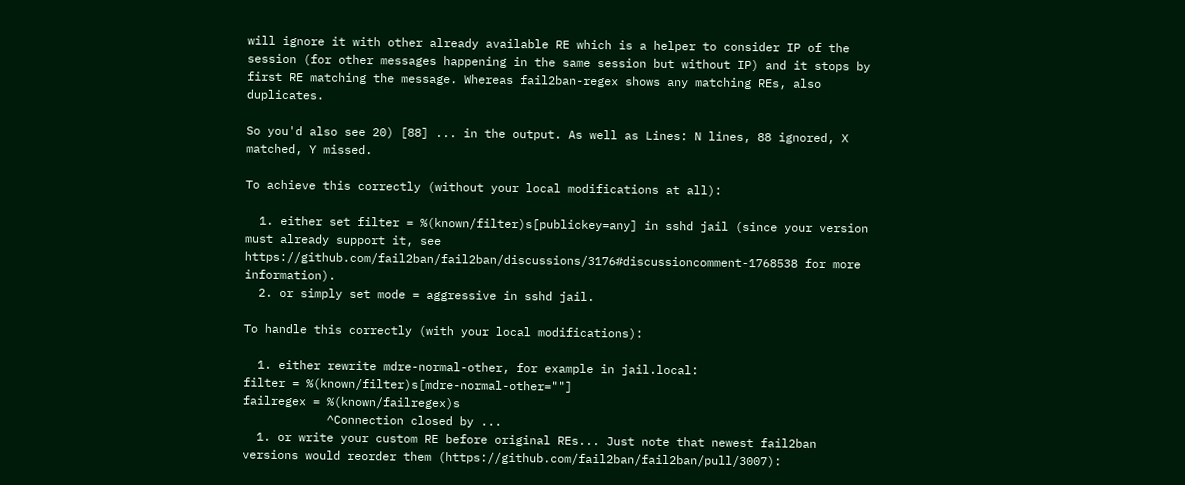will ignore it with other already available RE which is a helper to consider IP of the session (for other messages happening in the same session but without IP) and it stops by first RE matching the message. Whereas fail2ban-regex shows any matching REs, also duplicates.

So you'd also see 20) [88] ... in the output. As well as Lines: N lines, 88 ignored, X matched, Y missed.

To achieve this correctly (without your local modifications at all):

  1. either set filter = %(known/filter)s[publickey=any] in sshd jail (since your version must already support it, see https://github.com/fail2ban/fail2ban/discussions/3176#discussioncomment-1768538 for more information).
  2. or simply set mode = aggressive in sshd jail.

To handle this correctly (with your local modifications):

  1. either rewrite mdre-normal-other, for example in jail.local:
filter = %(known/filter)s[mdre-normal-other=""]
failregex = %(known/failregex)s
            ^Connection closed by ...
  1. or write your custom RE before original REs... Just note that newest fail2ban versions would reorder them (https://github.com/fail2ban/fail2ban/pull/3007):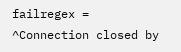failregex = ^Connection closed by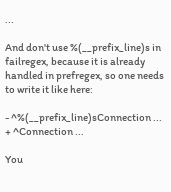...

And don't use %(__prefix_line)s in failregex, because it is already handled in prefregex, so one needs to write it like here:

- ^%(__prefix_line)sConnection ...
+ ^Connection ...

You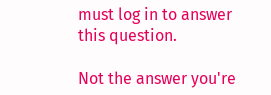must log in to answer this question.

Not the answer you're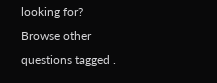looking for? Browse other questions tagged .